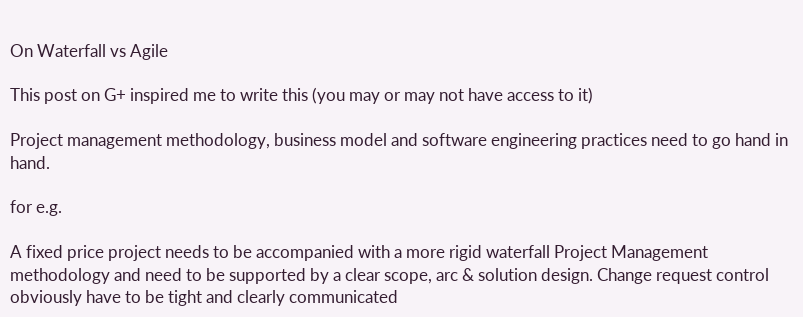On Waterfall vs Agile

This post on G+ inspired me to write this (you may or may not have access to it)

Project management methodology, business model and software engineering practices need to go hand in hand.

for e.g.

A fixed price project needs to be accompanied with a more rigid waterfall Project Management methodology and need to be supported by a clear scope, arc & solution design. Change request control obviously have to be tight and clearly communicated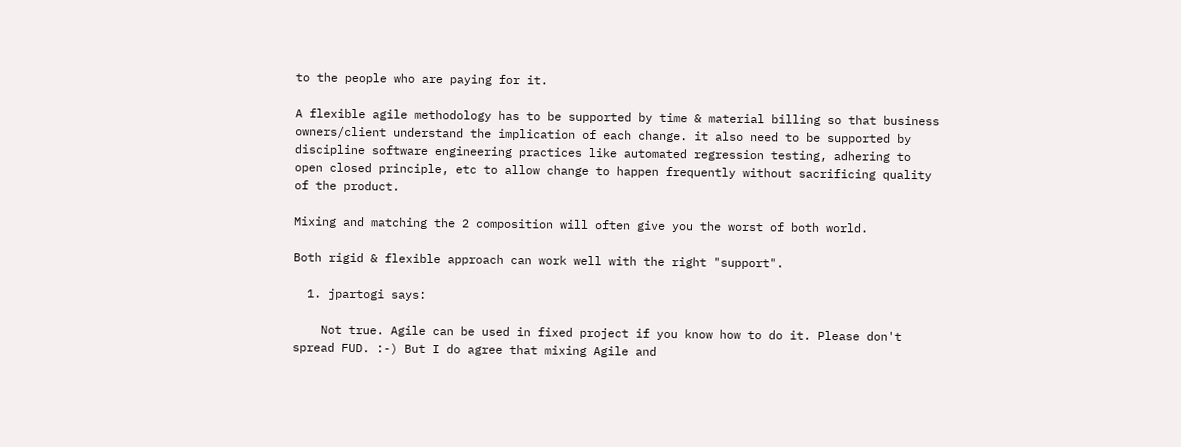to the people who are paying for it.

A flexible agile methodology has to be supported by time & material billing so that business owners/client understand the implication of each change. it also need to be supported by discipline software engineering practices like automated regression testing, adhering to open closed principle, etc to allow change to happen frequently without sacrificing quality of the product.

Mixing and matching the 2 composition will often give you the worst of both world.

Both rigid & flexible approach can work well with the right "support".

  1. jpartogi says:

    Not true. Agile can be used in fixed project if you know how to do it. Please don't spread FUD. :-) But I do agree that mixing Agile and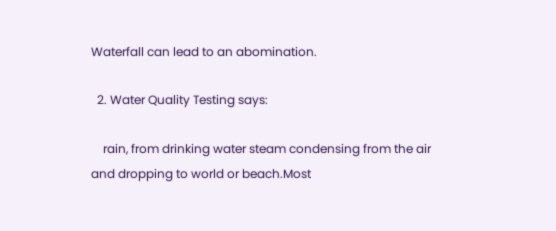Waterfall can lead to an abomination.

  2. Water Quality Testing says:

    rain, from drinking water steam condensing from the air and dropping to world or beach.Most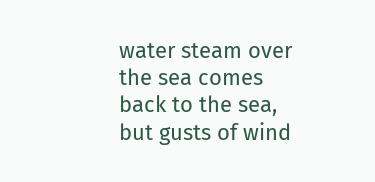water steam over the sea comes back to the sea, but gusts of wind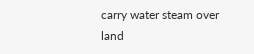carry water steam over land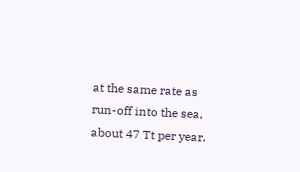at the same rate as run-off into the sea, about 47 Tt per year.